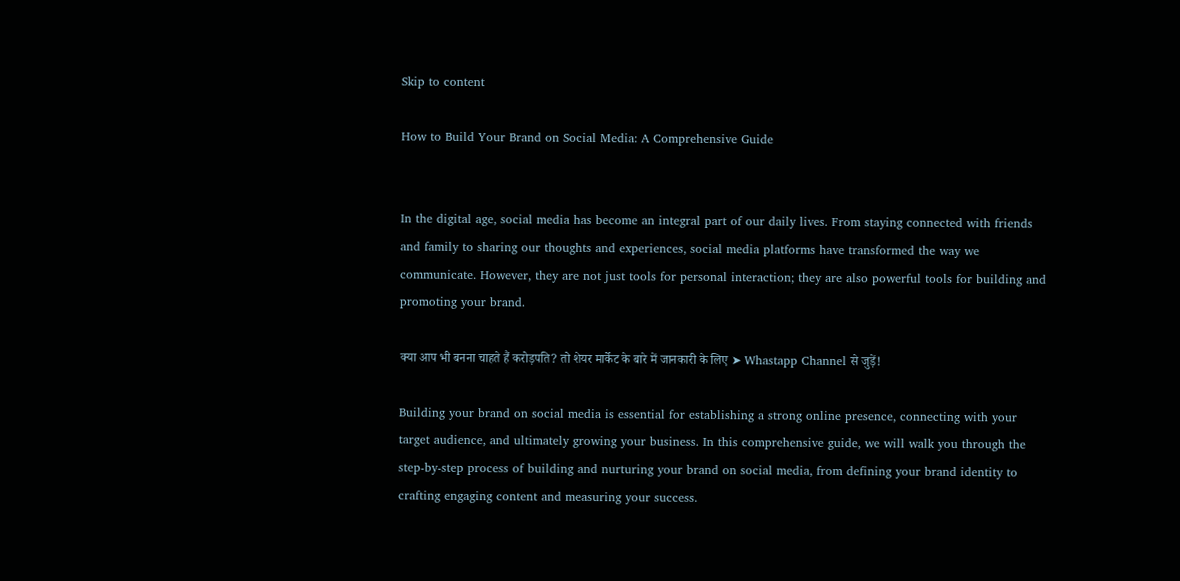Skip to content

How to Build Your Brand on Social Media: A Comprehensive Guide


In the digital age, social media has become an integral part of our daily lives. From staying connected with friends and family to sharing our thoughts and experiences, social media platforms have transformed the way we communicate. However, they are not just tools for personal interaction; they are also powerful tools for building and promoting your brand.

क्या आप भी बनना चाहते हैं करोड़पति? तो शेयर मार्केट के बारे में जानकारी के लिए ➤ Whastapp Channel से जुड़ें!

Building your brand on social media is essential for establishing a strong online presence, connecting with your target audience, and ultimately growing your business. In this comprehensive guide, we will walk you through the step-by-step process of building and nurturing your brand on social media, from defining your brand identity to crafting engaging content and measuring your success.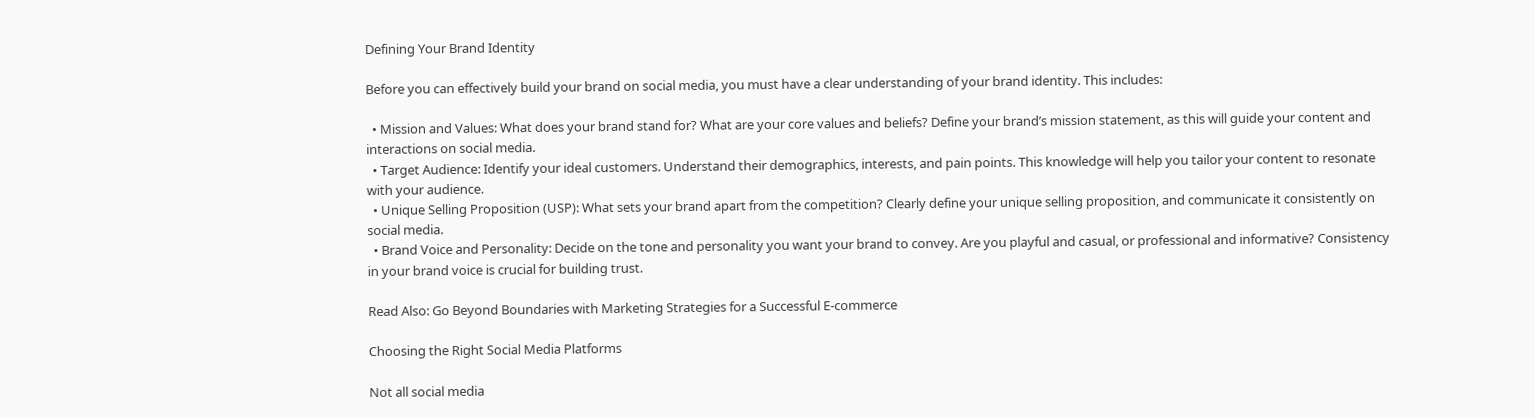Defining Your Brand Identity

Before you can effectively build your brand on social media, you must have a clear understanding of your brand identity. This includes:

  • Mission and Values: What does your brand stand for? What are your core values and beliefs? Define your brand’s mission statement, as this will guide your content and interactions on social media.
  • Target Audience: Identify your ideal customers. Understand their demographics, interests, and pain points. This knowledge will help you tailor your content to resonate with your audience.
  • Unique Selling Proposition (USP): What sets your brand apart from the competition? Clearly define your unique selling proposition, and communicate it consistently on social media.
  • Brand Voice and Personality: Decide on the tone and personality you want your brand to convey. Are you playful and casual, or professional and informative? Consistency in your brand voice is crucial for building trust.

Read Also: Go Beyond Boundaries with Marketing Strategies for a Successful E-commerce

Choosing the Right Social Media Platforms

Not all social media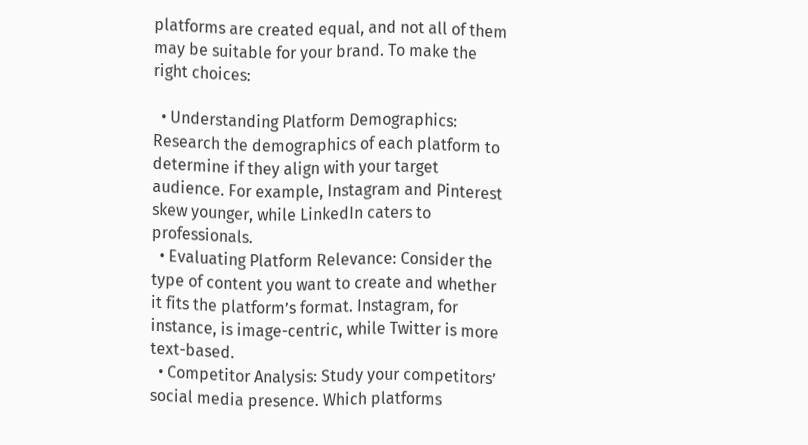platforms are created equal, and not all of them may be suitable for your brand. To make the right choices:

  • Understanding Platform Demographics: Research the demographics of each platform to determine if they align with your target audience. For example, Instagram and Pinterest skew younger, while LinkedIn caters to professionals.
  • Evaluating Platform Relevance: Consider the type of content you want to create and whether it fits the platform’s format. Instagram, for instance, is image-centric, while Twitter is more text-based.
  • Competitor Analysis: Study your competitors’ social media presence. Which platforms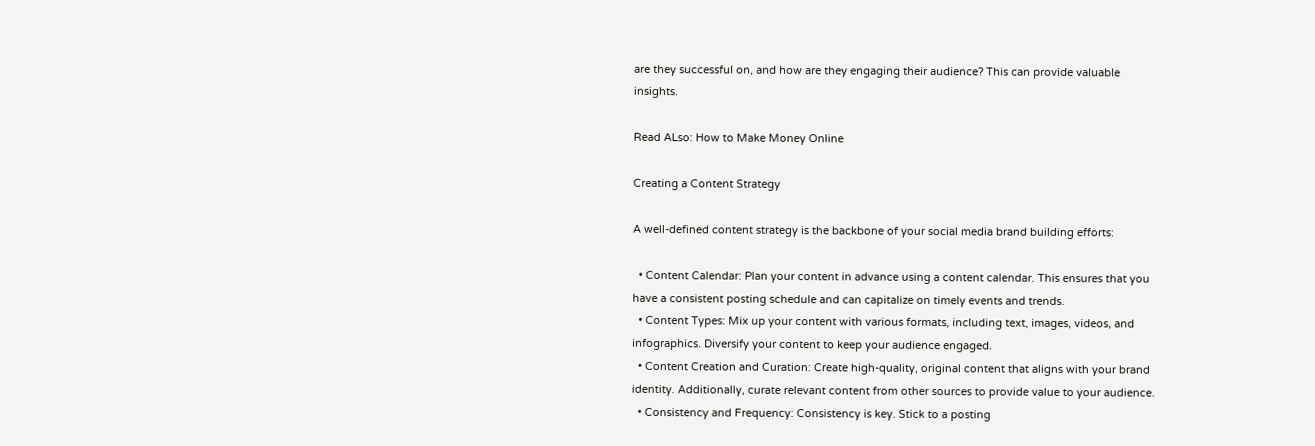are they successful on, and how are they engaging their audience? This can provide valuable insights.

Read ALso: How to Make Money Online

Creating a Content Strategy

A well-defined content strategy is the backbone of your social media brand building efforts:

  • Content Calendar: Plan your content in advance using a content calendar. This ensures that you have a consistent posting schedule and can capitalize on timely events and trends.
  • Content Types: Mix up your content with various formats, including text, images, videos, and infographics. Diversify your content to keep your audience engaged.
  • Content Creation and Curation: Create high-quality, original content that aligns with your brand identity. Additionally, curate relevant content from other sources to provide value to your audience.
  • Consistency and Frequency: Consistency is key. Stick to a posting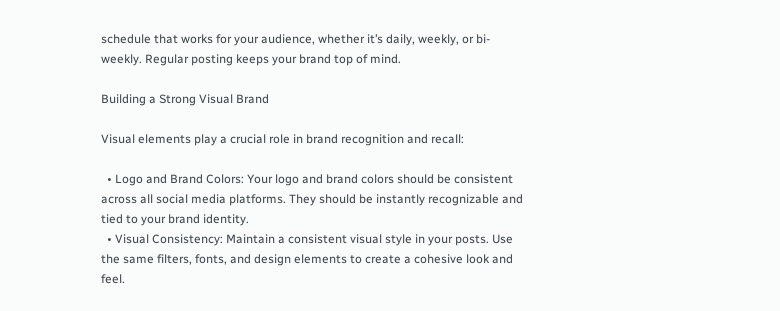schedule that works for your audience, whether it’s daily, weekly, or bi-weekly. Regular posting keeps your brand top of mind.

Building a Strong Visual Brand

Visual elements play a crucial role in brand recognition and recall:

  • Logo and Brand Colors: Your logo and brand colors should be consistent across all social media platforms. They should be instantly recognizable and tied to your brand identity.
  • Visual Consistency: Maintain a consistent visual style in your posts. Use the same filters, fonts, and design elements to create a cohesive look and feel.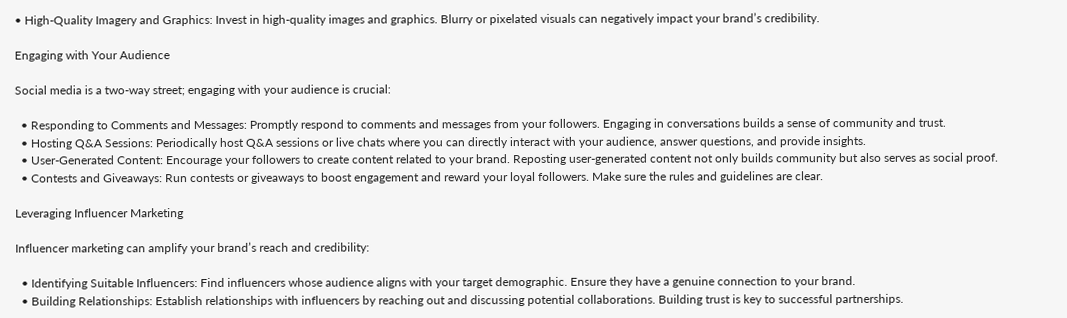• High-Quality Imagery and Graphics: Invest in high-quality images and graphics. Blurry or pixelated visuals can negatively impact your brand’s credibility.

Engaging with Your Audience

Social media is a two-way street; engaging with your audience is crucial:

  • Responding to Comments and Messages: Promptly respond to comments and messages from your followers. Engaging in conversations builds a sense of community and trust.
  • Hosting Q&A Sessions: Periodically host Q&A sessions or live chats where you can directly interact with your audience, answer questions, and provide insights.
  • User-Generated Content: Encourage your followers to create content related to your brand. Reposting user-generated content not only builds community but also serves as social proof.
  • Contests and Giveaways: Run contests or giveaways to boost engagement and reward your loyal followers. Make sure the rules and guidelines are clear.

Leveraging Influencer Marketing

Influencer marketing can amplify your brand’s reach and credibility:

  • Identifying Suitable Influencers: Find influencers whose audience aligns with your target demographic. Ensure they have a genuine connection to your brand.
  • Building Relationships: Establish relationships with influencers by reaching out and discussing potential collaborations. Building trust is key to successful partnerships.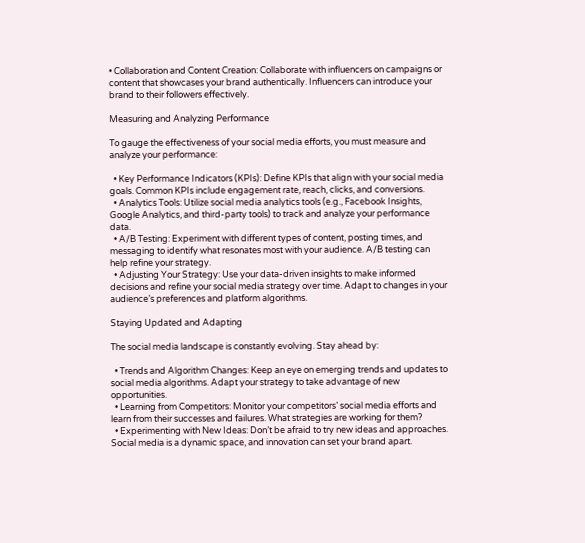• Collaboration and Content Creation: Collaborate with influencers on campaigns or content that showcases your brand authentically. Influencers can introduce your brand to their followers effectively.

Measuring and Analyzing Performance

To gauge the effectiveness of your social media efforts, you must measure and analyze your performance:

  • Key Performance Indicators (KPIs): Define KPIs that align with your social media goals. Common KPIs include engagement rate, reach, clicks, and conversions.
  • Analytics Tools: Utilize social media analytics tools (e.g., Facebook Insights, Google Analytics, and third-party tools) to track and analyze your performance data.
  • A/B Testing: Experiment with different types of content, posting times, and messaging to identify what resonates most with your audience. A/B testing can help refine your strategy.
  • Adjusting Your Strategy: Use your data-driven insights to make informed decisions and refine your social media strategy over time. Adapt to changes in your audience’s preferences and platform algorithms.

Staying Updated and Adapting

The social media landscape is constantly evolving. Stay ahead by:

  • Trends and Algorithm Changes: Keep an eye on emerging trends and updates to social media algorithms. Adapt your strategy to take advantage of new opportunities.
  • Learning from Competitors: Monitor your competitors’ social media efforts and learn from their successes and failures. What strategies are working for them?
  • Experimenting with New Ideas: Don’t be afraid to try new ideas and approaches. Social media is a dynamic space, and innovation can set your brand apart.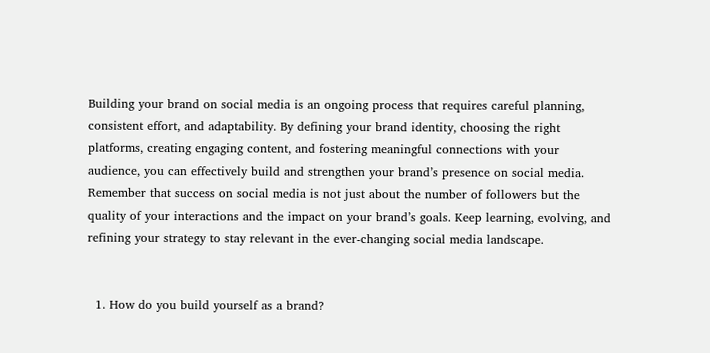Building your brand on social media is an ongoing process that requires careful planning, consistent effort, and adaptability. By defining your brand identity, choosing the right platforms, creating engaging content, and fostering meaningful connections with your audience, you can effectively build and strengthen your brand’s presence on social media. Remember that success on social media is not just about the number of followers but the quality of your interactions and the impact on your brand’s goals. Keep learning, evolving, and refining your strategy to stay relevant in the ever-changing social media landscape.


  1. How do you build yourself as a brand?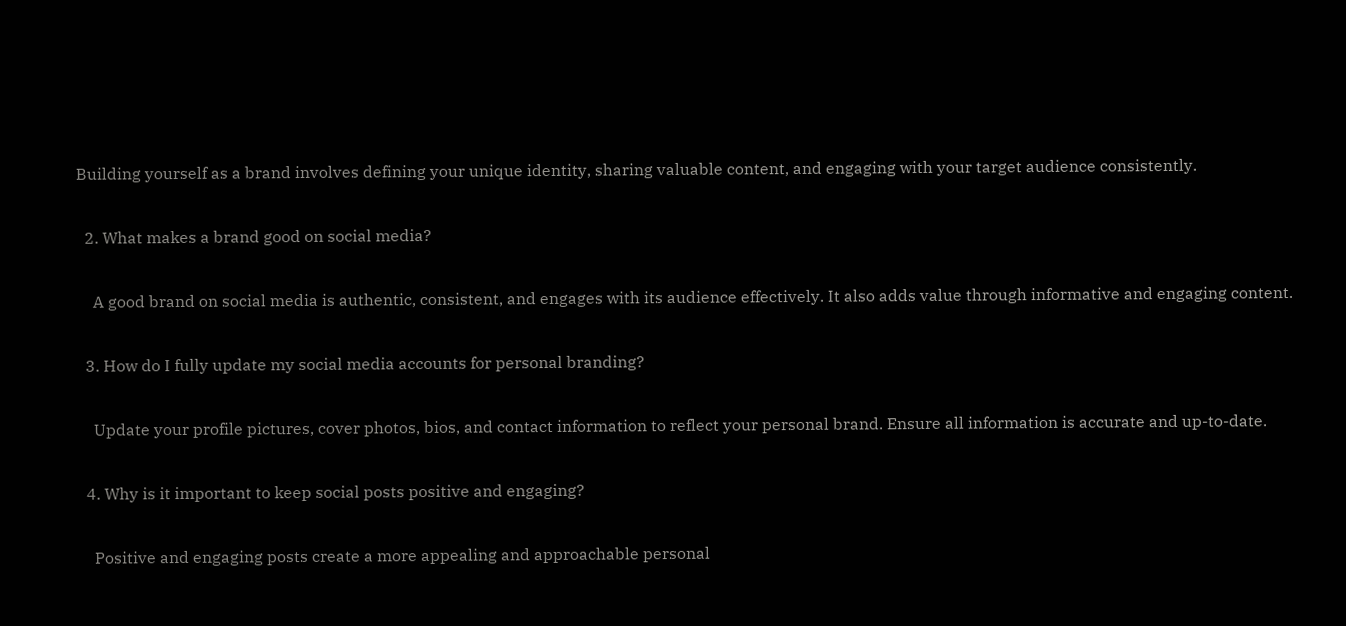Building yourself as a brand involves defining your unique identity, sharing valuable content, and engaging with your target audience consistently.

  2. What makes a brand good on social media?

    A good brand on social media is authentic, consistent, and engages with its audience effectively. It also adds value through informative and engaging content.

  3. How do I fully update my social media accounts for personal branding?

    Update your profile pictures, cover photos, bios, and contact information to reflect your personal brand. Ensure all information is accurate and up-to-date.

  4. Why is it important to keep social posts positive and engaging?

    Positive and engaging posts create a more appealing and approachable personal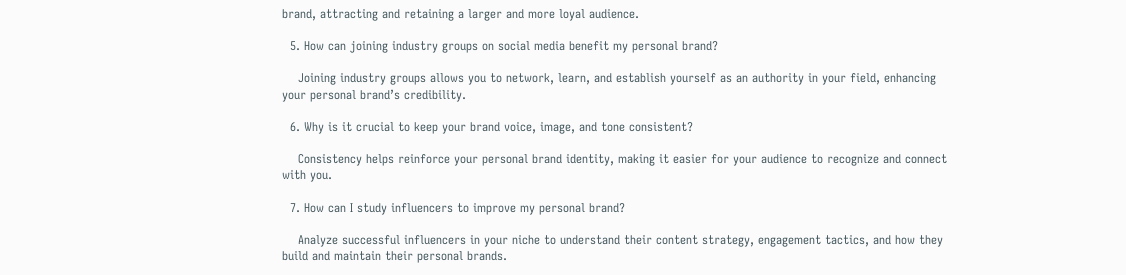brand, attracting and retaining a larger and more loyal audience.

  5. How can joining industry groups on social media benefit my personal brand?

    Joining industry groups allows you to network, learn, and establish yourself as an authority in your field, enhancing your personal brand’s credibility.

  6. Why is it crucial to keep your brand voice, image, and tone consistent?

    Consistency helps reinforce your personal brand identity, making it easier for your audience to recognize and connect with you.

  7. How can I study influencers to improve my personal brand?

    Analyze successful influencers in your niche to understand their content strategy, engagement tactics, and how they build and maintain their personal brands.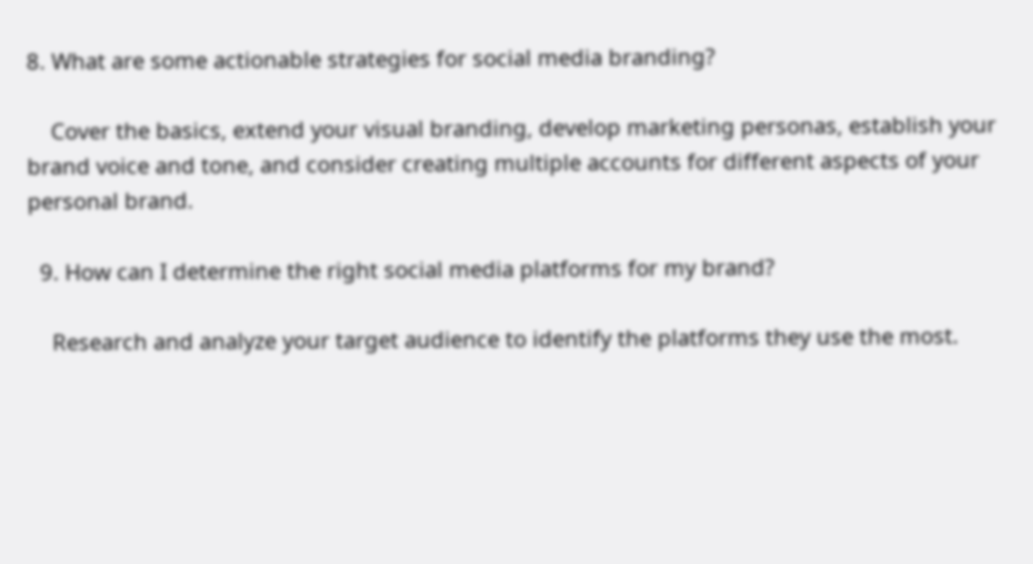8. What are some actionable strategies for social media branding?

    Cover the basics, extend your visual branding, develop marketing personas, establish your brand voice and tone, and consider creating multiple accounts for different aspects of your personal brand.

  9. How can I determine the right social media platforms for my brand?

    Research and analyze your target audience to identify the platforms they use the most.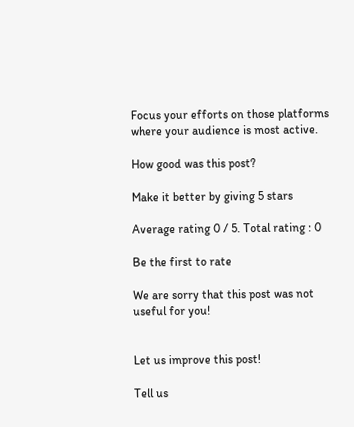Focus your efforts on those platforms where your audience is most active.

How good was this post?

Make it better by giving 5 stars

Average rating 0 / 5. Total rating : 0

Be the first to rate

We are sorry that this post was not useful for you!


Let us improve this post!

Tell us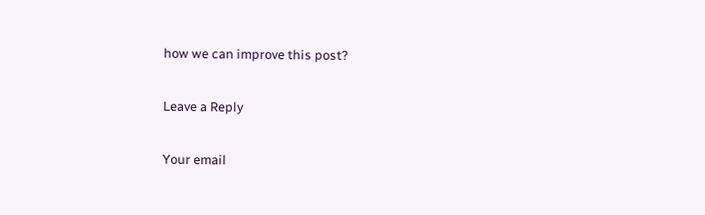how we can improve this post?

Leave a Reply

Your email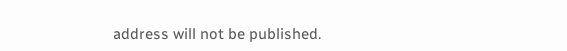address will not be published.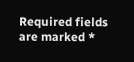Required fields are marked *